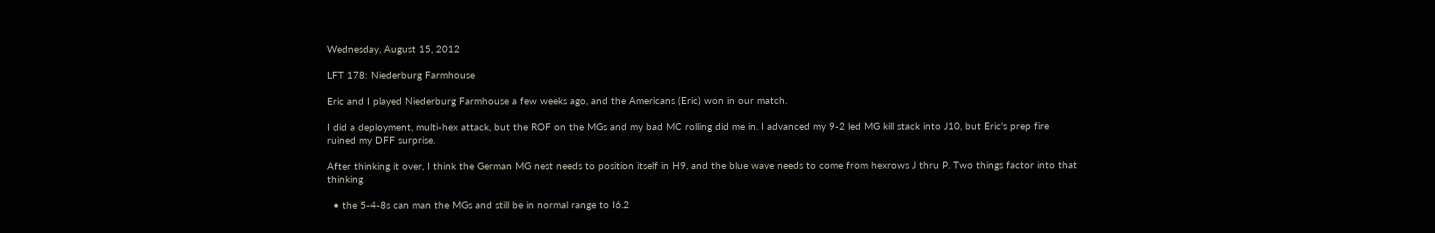Wednesday, August 15, 2012

LFT 178: Niederburg Farmhouse

Eric and I played Niederburg Farmhouse a few weeks ago, and the Americans (Eric) won in our match.

I did a deployment, multi-hex attack, but the ROF on the MGs and my bad MC rolling did me in. I advanced my 9-2 led MG kill stack into J10, but Eric's prep fire ruined my DFF surprise.

After thinking it over, I think the German MG nest needs to position itself in H9, and the blue wave needs to come from hexrows J thru P. Two things factor into that thinking

  • the 5-4-8s can man the MGs and still be in normal range to I6.2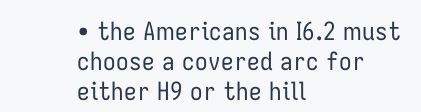• the Americans in I6.2 must choose a covered arc for either H9 or the hill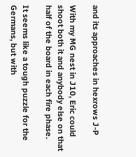and its approaches in hexrows J-P

With my MG nest in J10, Eric could shoot both it and anybody else on that half of the board in each fire phase.

It seems like a tough puzzle for the Germans, but with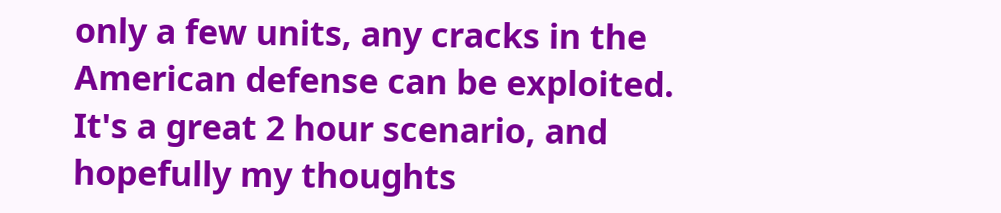only a few units, any cracks in the American defense can be exploited. It's a great 2 hour scenario, and hopefully my thoughts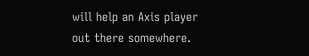will help an Axis player out there somewhere.